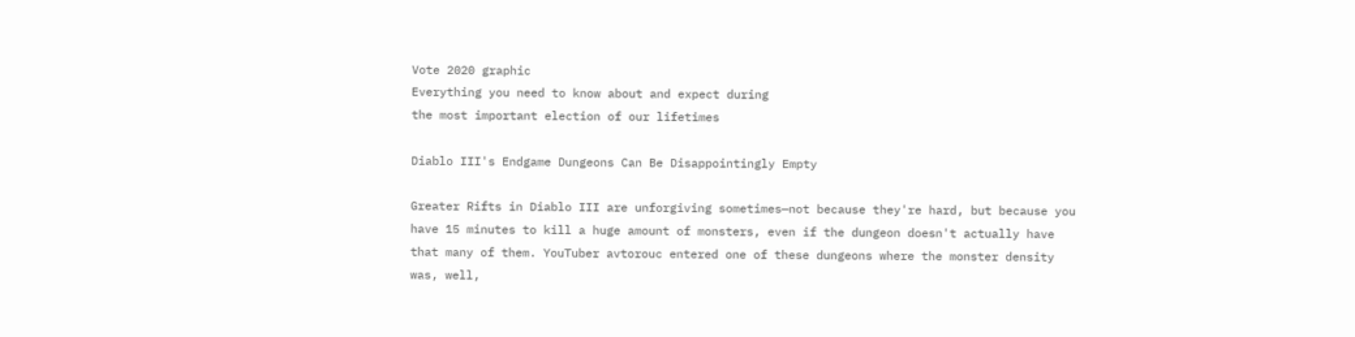Vote 2020 graphic
Everything you need to know about and expect during
the most important election of our lifetimes

Diablo III's Endgame Dungeons Can Be Disappointingly Empty

Greater Rifts in Diablo III are unforgiving sometimes—not because they're hard, but because you have 15 minutes to kill a huge amount of monsters, even if the dungeon doesn't actually have that many of them. YouTuber avtorouc entered one of these dungeons where the monster density was, well,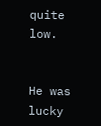quite low.


He was lucky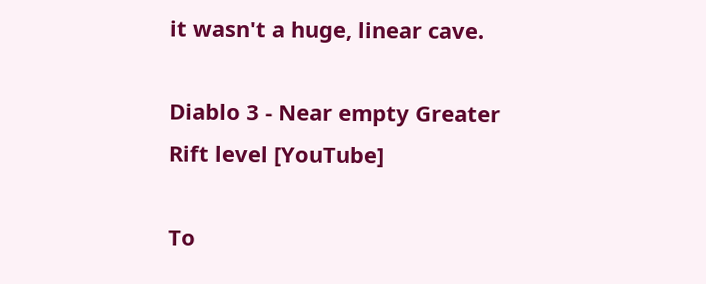it wasn't a huge, linear cave.

Diablo 3 - Near empty Greater Rift level [YouTube]

To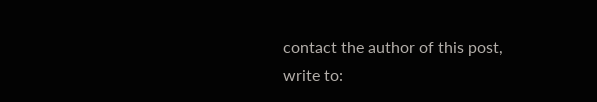contact the author of this post, write to: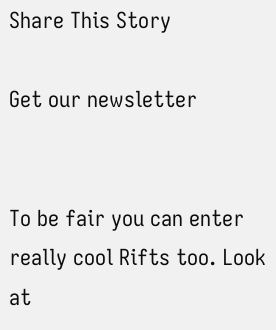Share This Story

Get our newsletter


To be fair you can enter really cool Rifts too. Look at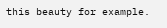this beauty for example.